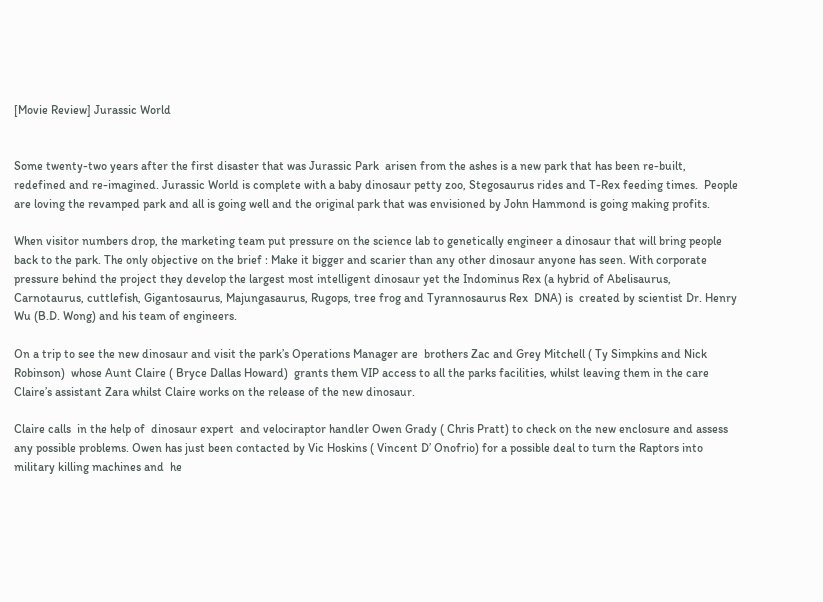[Movie Review] Jurassic World


Some twenty-two years after the first disaster that was Jurassic Park  arisen from the ashes is a new park that has been re-built, redefined and re-imagined. Jurassic World is complete with a baby dinosaur petty zoo, Stegosaurus rides and T-Rex feeding times.  People are loving the revamped park and all is going well and the original park that was envisioned by John Hammond is going making profits.

When visitor numbers drop, the marketing team put pressure on the science lab to genetically engineer a dinosaur that will bring people back to the park. The only objective on the brief : Make it bigger and scarier than any other dinosaur anyone has seen. With corporate pressure behind the project they develop the largest most intelligent dinosaur yet the Indominus Rex (a hybrid of Abelisaurus, Carnotaurus, cuttlefish, Gigantosaurus, Majungasaurus, Rugops, tree frog and Tyrannosaurus Rex  DNA) is  created by scientist Dr. Henry Wu (B.D. Wong) and his team of engineers.

On a trip to see the new dinosaur and visit the park’s Operations Manager are  brothers Zac and Grey Mitchell ( Ty Simpkins and Nick Robinson)  whose Aunt Claire ( Bryce Dallas Howard)  grants them VIP access to all the parks facilities, whilst leaving them in the care Claire’s assistant Zara whilst Claire works on the release of the new dinosaur.

Claire calls  in the help of  dinosaur expert  and velociraptor handler Owen Grady ( Chris Pratt) to check on the new enclosure and assess any possible problems. Owen has just been contacted by Vic Hoskins ( Vincent D’ Onofrio) for a possible deal to turn the Raptors into military killing machines and  he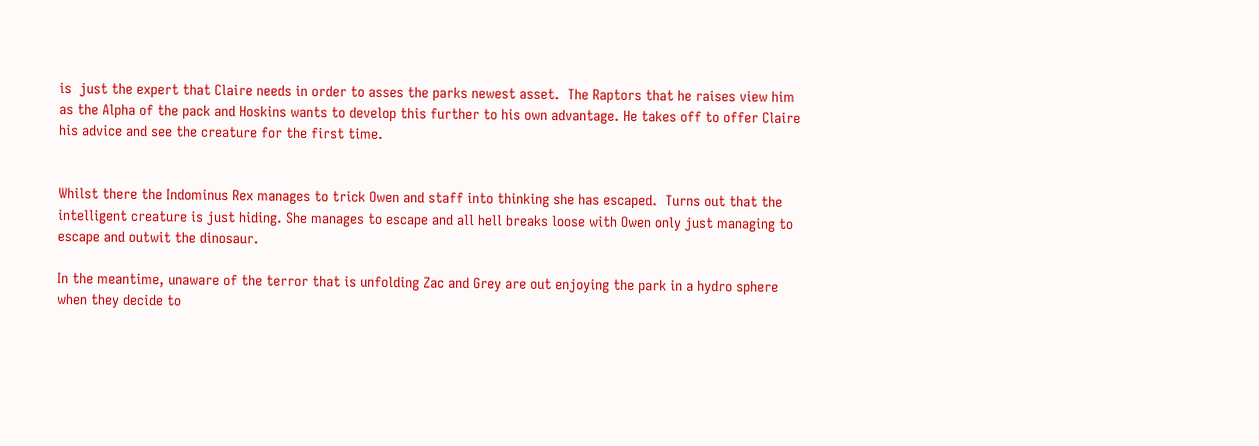is  just the expert that Claire needs in order to asses the parks newest asset.  The Raptors that he raises view him as the Alpha of the pack and Hoskins wants to develop this further to his own advantage. He takes off to offer Claire his advice and see the creature for the first time.


Whilst there the Indominus Rex manages to trick Owen and staff into thinking she has escaped.  Turns out that the intelligent creature is just hiding. She manages to escape and all hell breaks loose with Owen only just managing to escape and outwit the dinosaur.

In the meantime, unaware of the terror that is unfolding Zac and Grey are out enjoying the park in a hydro sphere when they decide to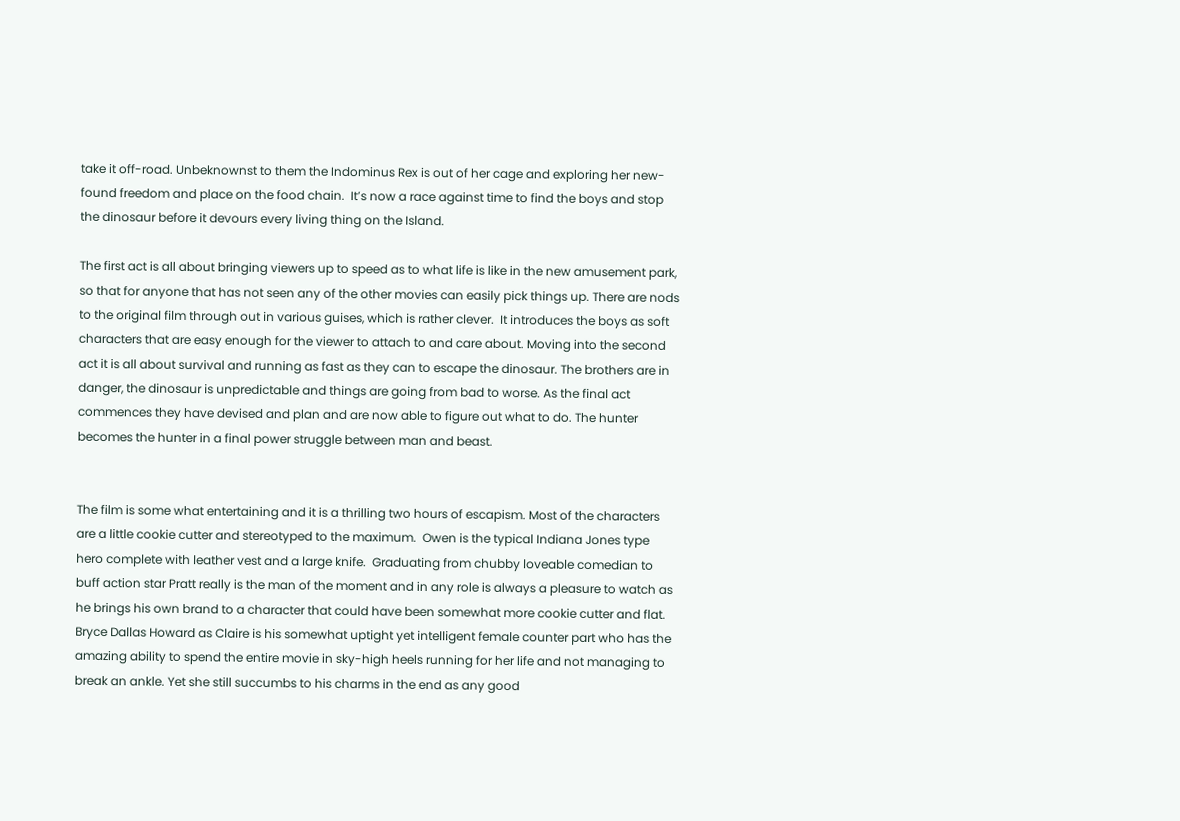take it off-road. Unbeknownst to them the Indominus Rex is out of her cage and exploring her new-found freedom and place on the food chain.  It’s now a race against time to find the boys and stop the dinosaur before it devours every living thing on the Island.

The first act is all about bringing viewers up to speed as to what life is like in the new amusement park, so that for anyone that has not seen any of the other movies can easily pick things up. There are nods to the original film through out in various guises, which is rather clever.  It introduces the boys as soft characters that are easy enough for the viewer to attach to and care about. Moving into the second act it is all about survival and running as fast as they can to escape the dinosaur. The brothers are in danger, the dinosaur is unpredictable and things are going from bad to worse. As the final act commences they have devised and plan and are now able to figure out what to do. The hunter becomes the hunter in a final power struggle between man and beast.


The film is some what entertaining and it is a thrilling two hours of escapism. Most of the characters are a little cookie cutter and stereotyped to the maximum.  Owen is the typical Indiana Jones type hero complete with leather vest and a large knife.  Graduating from chubby loveable comedian to buff action star Pratt really is the man of the moment and in any role is always a pleasure to watch as he brings his own brand to a character that could have been somewhat more cookie cutter and flat.  Bryce Dallas Howard as Claire is his somewhat uptight yet intelligent female counter part who has the amazing ability to spend the entire movie in sky-high heels running for her life and not managing to break an ankle. Yet she still succumbs to his charms in the end as any good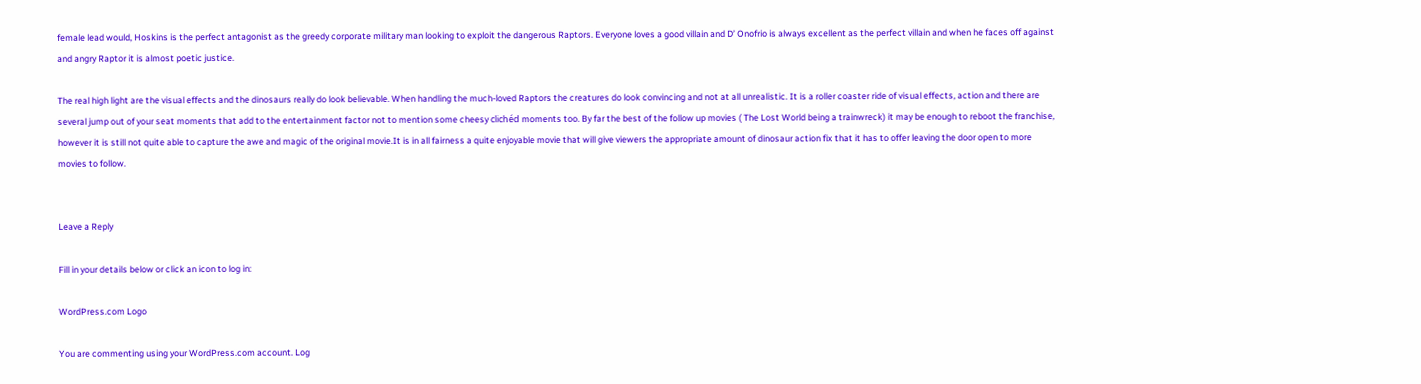female lead would, Hoskins is the perfect antagonist as the greedy corporate military man looking to exploit the dangerous Raptors. Everyone loves a good villain and D’ Onofrio is always excellent as the perfect villain and when he faces off against and angry Raptor it is almost poetic justice.

The real high light are the visual effects and the dinosaurs really do look believable. When handling the much-loved Raptors the creatures do look convincing and not at all unrealistic. It is a roller coaster ride of visual effects, action and there are several jump out of your seat moments that add to the entertainment factor not to mention some cheesy clichéd moments too. By far the best of the follow up movies ( The Lost World being a trainwreck) it may be enough to reboot the franchise, however it is still not quite able to capture the awe and magic of the original movie.It is in all fairness a quite enjoyable movie that will give viewers the appropriate amount of dinosaur action fix that it has to offer leaving the door open to more movies to follow.


Leave a Reply

Fill in your details below or click an icon to log in:

WordPress.com Logo

You are commenting using your WordPress.com account. Log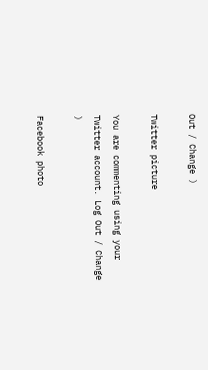Out / Change )

Twitter picture

You are commenting using your Twitter account. Log Out / Change )

Facebook photo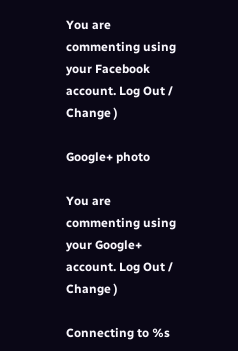You are commenting using your Facebook account. Log Out / Change )

Google+ photo

You are commenting using your Google+ account. Log Out / Change )

Connecting to %s